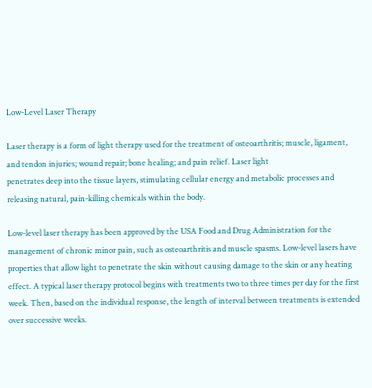Low-Level Laser Therapy

Laser therapy is a form of light therapy used for the treatment of osteoarthritis; muscle, ligament, and tendon injuries; wound repair; bone healing; and pain relief. Laser light
penetrates deep into the tissue layers, stimulating cellular energy and metabolic processes and releasing natural, pain-killing chemicals within the body.

Low-level laser therapy has been approved by the USA Food and Drug Administration for the management of chronic minor pain, such as osteoarthritis and muscle spasms. Low-level lasers have properties that allow light to penetrate the skin without causing damage to the skin or any heating effect. A typical laser therapy protocol begins with treatments two to three times per day for the first week. Then, based on the individual response, the length of interval between treatments is extended over successive weeks.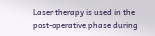Laser therapy is used in the post-operative phase during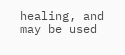healing, and may be used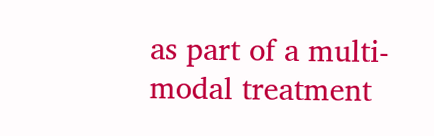as part of a multi-modal treatment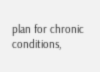plan for chronic conditions,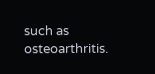such as osteoarthritis.